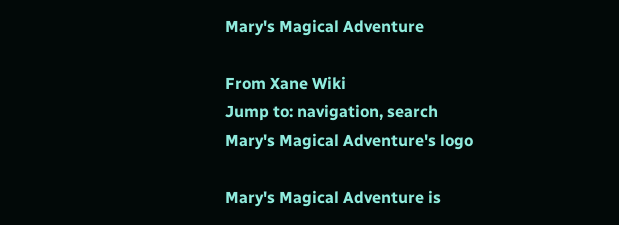Mary's Magical Adventure

From Xane Wiki
Jump to: navigation, search
Mary's Magical Adventure's logo

Mary's Magical Adventure is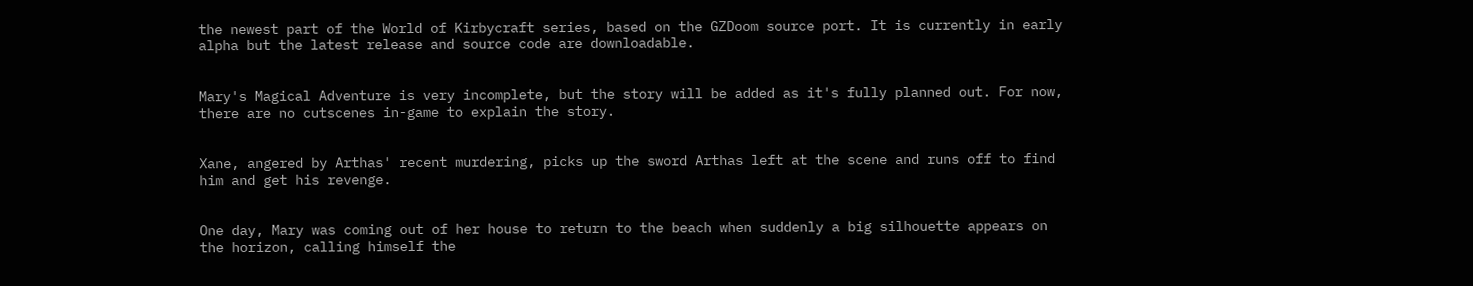the newest part of the World of Kirbycraft series, based on the GZDoom source port. It is currently in early alpha but the latest release and source code are downloadable.


Mary's Magical Adventure is very incomplete, but the story will be added as it's fully planned out. For now, there are no cutscenes in-game to explain the story.


Xane, angered by Arthas' recent murdering, picks up the sword Arthas left at the scene and runs off to find him and get his revenge.


One day, Mary was coming out of her house to return to the beach when suddenly a big silhouette appears on the horizon, calling himself the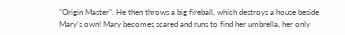"Origin Master". He then throws a big fireball, which destroys a house beside Mary's own! Mary becomes scared and runs to find her umbrella, her only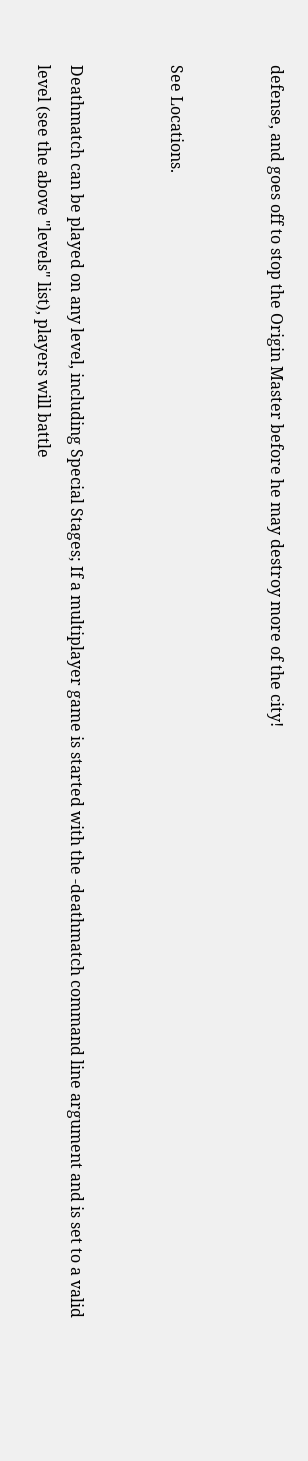defense, and goes off to stop the Origin Master before he may destroy more of the city!


See Locations.


Deathmatch can be played on any level, including Special Stages; If a multiplayer game is started with the -deathmatch command line argument and is set to a valid level (see the above "levels" list), players will battle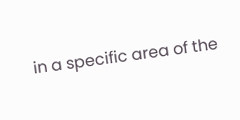in a specific area of the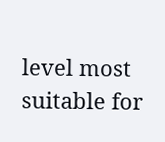level most suitable for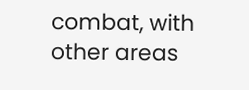combat, with other areas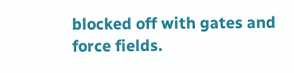blocked off with gates and force fields.